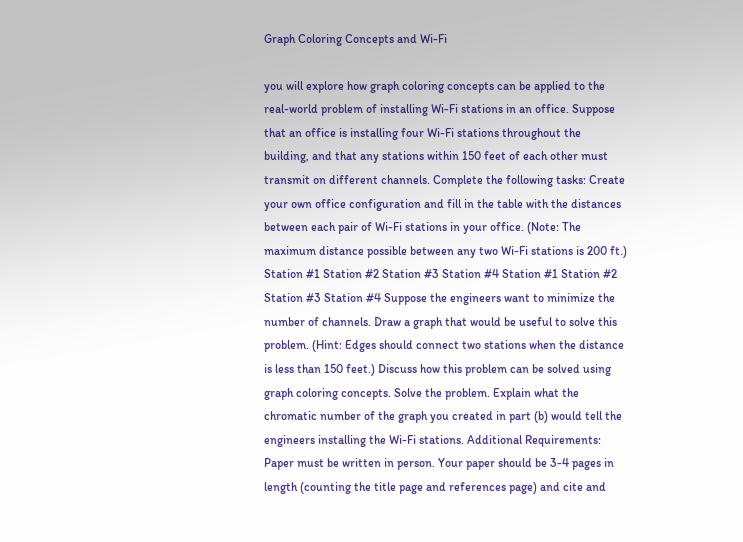Graph Coloring Concepts and Wi-Fi

you will explore how graph coloring concepts can be applied to the real-world problem of installing Wi-Fi stations in an office. Suppose that an office is installing four Wi-Fi stations throughout the building, and that any stations within 150 feet of each other must transmit on different channels. Complete the following tasks: Create your own office configuration and fill in the table with the distances between each pair of Wi-Fi stations in your office. (Note: The maximum distance possible between any two Wi-Fi stations is 200 ft.) Station #1 Station #2 Station #3 Station #4 Station #1 Station #2 Station #3 Station #4 Suppose the engineers want to minimize the number of channels. Draw a graph that would be useful to solve this problem. (Hint: Edges should connect two stations when the distance is less than 150 feet.) Discuss how this problem can be solved using graph coloring concepts. Solve the problem. Explain what the chromatic number of the graph you created in part (b) would tell the engineers installing the Wi-Fi stations. Additional Requirements: Paper must be written in person. Your paper should be 3-4 pages in length (counting the title page and references page) and cite and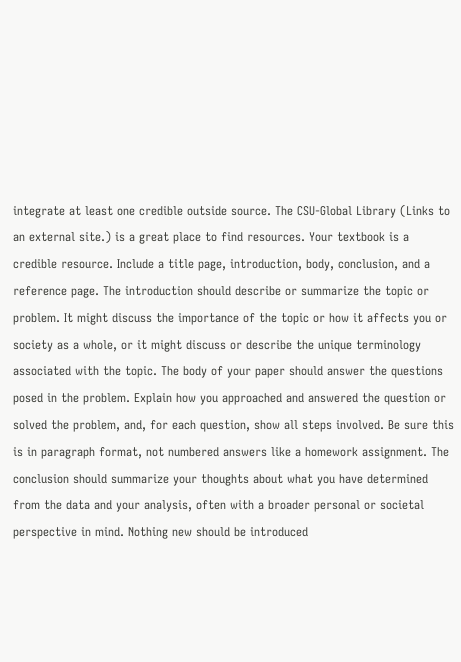integrate at least one credible outside source. The CSU-Global Library (Links to an external site.) is a great place to find resources. Your textbook is a credible resource. Include a title page, introduction, body, conclusion, and a reference page. The introduction should describe or summarize the topic or problem. It might discuss the importance of the topic or how it affects you or society as a whole, or it might discuss or describe the unique terminology associated with the topic. The body of your paper should answer the questions posed in the problem. Explain how you approached and answered the question or solved the problem, and, for each question, show all steps involved. Be sure this is in paragraph format, not numbered answers like a homework assignment. The conclusion should summarize your thoughts about what you have determined from the data and your analysis, often with a broader personal or societal perspective in mind. Nothing new should be introduced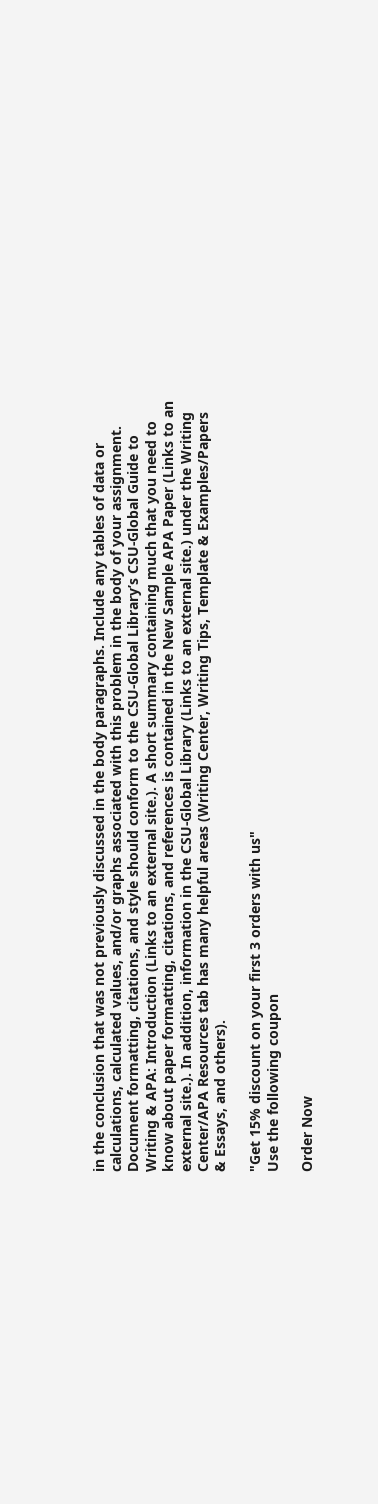in the conclusion that was not previously discussed in the body paragraphs. Include any tables of data or calculations, calculated values, and/or graphs associated with this problem in the body of your assignment. Document formatting, citations, and style should conform to the CSU-Global Library’s CSU-Global Guide to Writing & APA: Introduction (Links to an external site.). A short summary containing much that you need to know about paper formatting, citations, and references is contained in the New Sample APA Paper (Links to an external site.). In addition, information in the CSU-Global Library (Links to an external site.) under the Writing Center/APA Resources tab has many helpful areas (Writing Center, Writing Tips, Template & Examples/Papers & Essays, and others).

"Get 15% discount on your first 3 orders with us"
Use the following coupon

Order Now